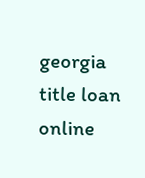georgia title loan online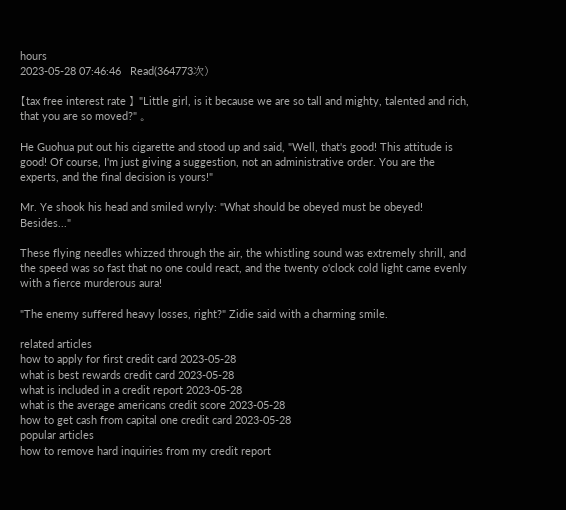hours
2023-05-28 07:46:46   Read(364773次)

【tax free interest rate 】 "Little girl, is it because we are so tall and mighty, talented and rich, that you are so moved?" 。

He Guohua put out his cigarette and stood up and said, "Well, that's good! This attitude is good! Of course, I'm just giving a suggestion, not an administrative order. You are the experts, and the final decision is yours!"

Mr. Ye shook his head and smiled wryly: "What should be obeyed must be obeyed! Besides..."

These flying needles whizzed through the air, the whistling sound was extremely shrill, and the speed was so fast that no one could react, and the twenty o'clock cold light came evenly with a fierce murderous aura!

"The enemy suffered heavy losses, right?" Zidie said with a charming smile.

related articles
how to apply for first credit card 2023-05-28
what is best rewards credit card 2023-05-28
what is included in a credit report 2023-05-28
what is the average americans credit score 2023-05-28
how to get cash from capital one credit card 2023-05-28
popular articles
how to remove hard inquiries from my credit report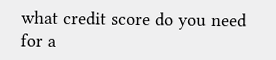what credit score do you need for a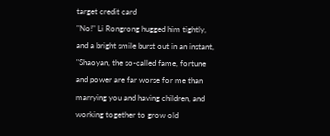target credit card
"No!" Li Rongrong hugged him tightly, and a bright smile burst out in an instant, "Shaoyan, the so-called fame, fortune and power are far worse for me than marrying you and having children, and working together to grow old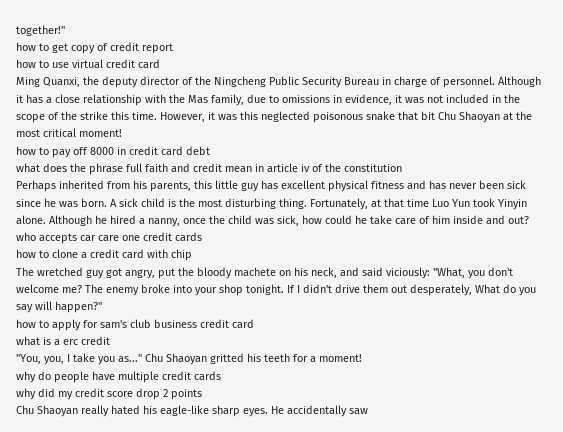together!"
how to get copy of credit report
how to use virtual credit card
Ming Quanxi, the deputy director of the Ningcheng Public Security Bureau in charge of personnel. Although it has a close relationship with the Mas family, due to omissions in evidence, it was not included in the scope of the strike this time. However, it was this neglected poisonous snake that bit Chu Shaoyan at the most critical moment!
how to pay off 8000 in credit card debt
what does the phrase full faith and credit mean in article iv of the constitution
Perhaps inherited from his parents, this little guy has excellent physical fitness and has never been sick since he was born. A sick child is the most disturbing thing. Fortunately, at that time Luo Yun took Yinyin alone. Although he hired a nanny, once the child was sick, how could he take care of him inside and out?
who accepts car care one credit cards
how to clone a credit card with chip
The wretched guy got angry, put the bloody machete on his neck, and said viciously: "What, you don't welcome me? The enemy broke into your shop tonight. If I didn't drive them out desperately, What do you say will happen?"
how to apply for sam's club business credit card
what is a erc credit
"You, you, I take you as..." Chu Shaoyan gritted his teeth for a moment!
why do people have multiple credit cards
why did my credit score drop 2 points
Chu Shaoyan really hated his eagle-like sharp eyes. He accidentally saw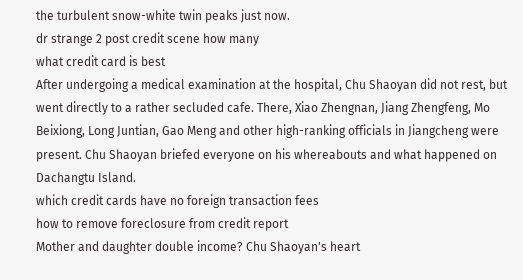the turbulent snow-white twin peaks just now.
dr strange 2 post credit scene how many
what credit card is best
After undergoing a medical examination at the hospital, Chu Shaoyan did not rest, but went directly to a rather secluded cafe. There, Xiao Zhengnan, Jiang Zhengfeng, Mo Beixiong, Long Juntian, Gao Meng and other high-ranking officials in Jiangcheng were present. Chu Shaoyan briefed everyone on his whereabouts and what happened on Dachangtu Island.
which credit cards have no foreign transaction fees
how to remove foreclosure from credit report
Mother and daughter double income? Chu Shaoyan's heart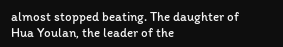almost stopped beating. The daughter of Hua Youlan, the leader of the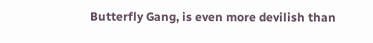Butterfly Gang, is even more devilish than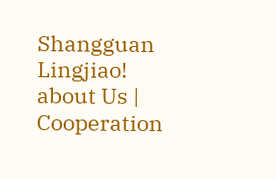Shangguan Lingjiao!
about Us | Cooperation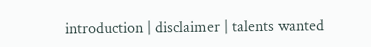introduction | disclaimer | talents wanted